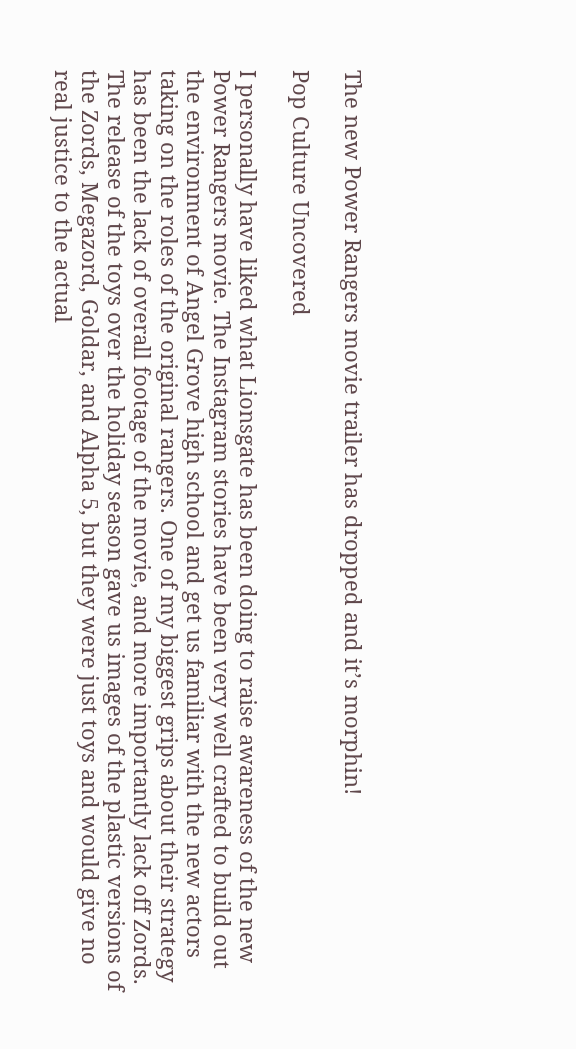The new Power Rangers movie trailer has dropped and it’s morphin!

Pop Culture Uncovered

I personally have liked what Lionsgate has been doing to raise awareness of the new Power Rangers movie. The Instagram stories have been very well crafted to build out the environment of Angel Grove high school and get us familiar with the new actors taking on the roles of the original rangers. One of my biggest grips about their strategy has been the lack of overall footage of the movie, and more importantly lack off Zords. The release of the toys over the holiday season gave us images of the plastic versions of the Zords, Megazord, Goldar, and Alpha 5, but they were just toys and would give no real justice to the actual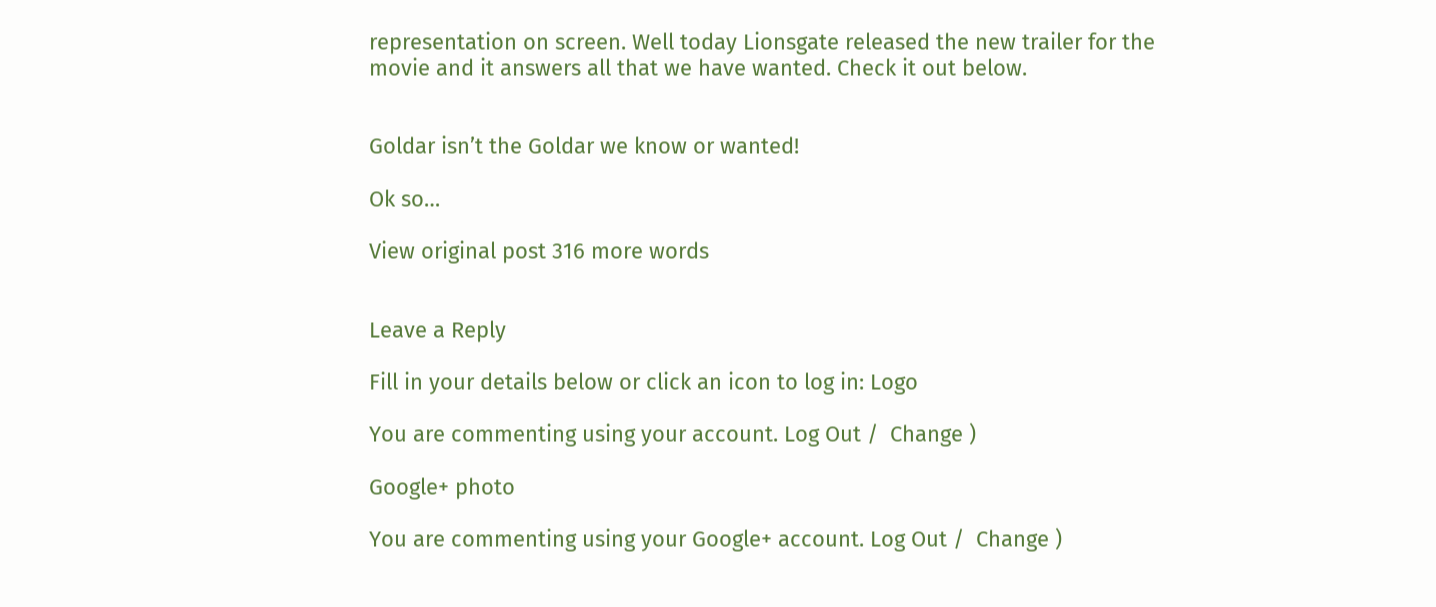representation on screen. Well today Lionsgate released the new trailer for the movie and it answers all that we have wanted. Check it out below.


Goldar isn’t the Goldar we know or wanted!

Ok so…

View original post 316 more words


Leave a Reply

Fill in your details below or click an icon to log in: Logo

You are commenting using your account. Log Out /  Change )

Google+ photo

You are commenting using your Google+ account. Log Out /  Change )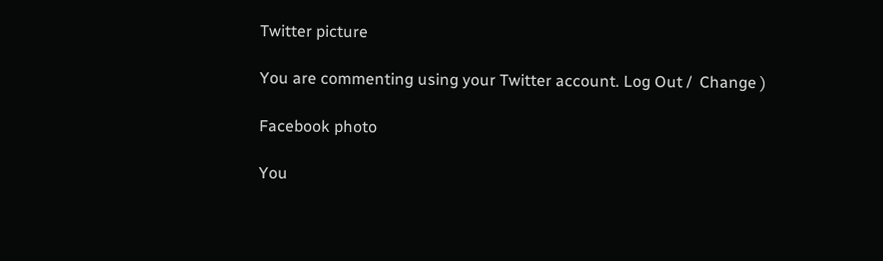Twitter picture

You are commenting using your Twitter account. Log Out /  Change )

Facebook photo

You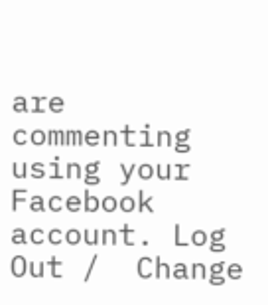are commenting using your Facebook account. Log Out /  Change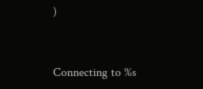)


Connecting to %s